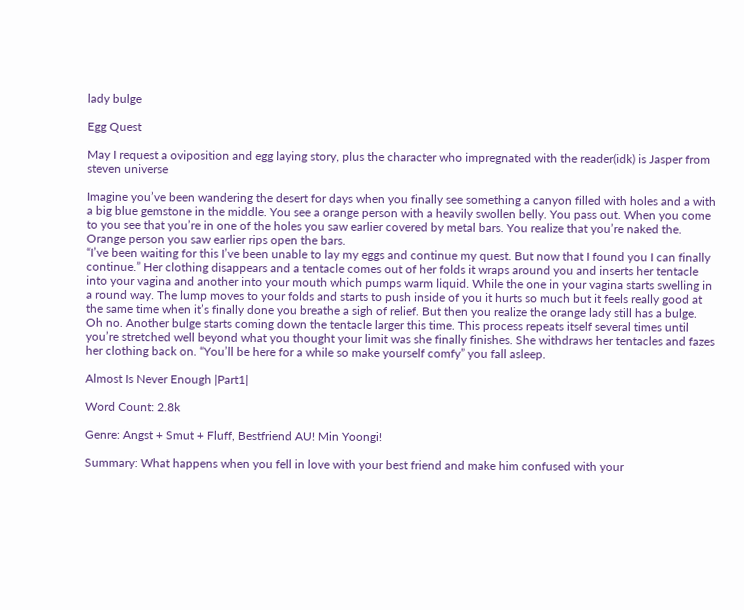lady bulge

Egg Quest

May I request a oviposition and egg laying story, plus the character who impregnated with the reader(idk) is Jasper from steven universe

Imagine you’ve been wandering the desert for days when you finally see something a canyon filled with holes and a with a big blue gemstone in the middle. You see a orange person with a heavily swollen belly. You pass out. When you come to you see that you’re in one of the holes you saw earlier covered by metal bars. You realize that you’re naked the. Orange person you saw earlier rips open the bars.
“I’ve been waiting for this I’ve been unable to lay my eggs and continue my quest. But now that I found you I can finally continue.” Her clothing disappears and a tentacle comes out of her folds it wraps around you and inserts her tentacle into your vagina and another into your mouth which pumps warm liquid. While the one in your vagina starts swelling in a round way. The lump moves to your folds and starts to push inside of you it hurts so much but it feels really good at the same time when it’s finally done you breathe a sigh of relief. But then you realize the orange lady still has a bulge. Oh no. Another bulge starts coming down the tentacle larger this time. This process repeats itself several times until you’re stretched well beyond what you thought your limit was she finally finishes. She withdraws her tentacles and fazes her clothing back on. “You’ll be here for a while so make yourself comfy” you fall asleep.

Almost Is Never Enough |Part1|

Word Count: 2.8k

Genre: Angst + Smut + Fluff, Bestfriend AU! Min Yoongi!

Summary: What happens when you fell in love with your best friend and make him confused with your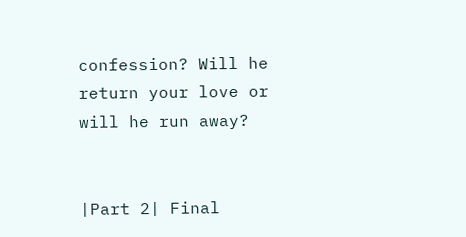confession? Will he return your love or will he run away?


|Part 2| Final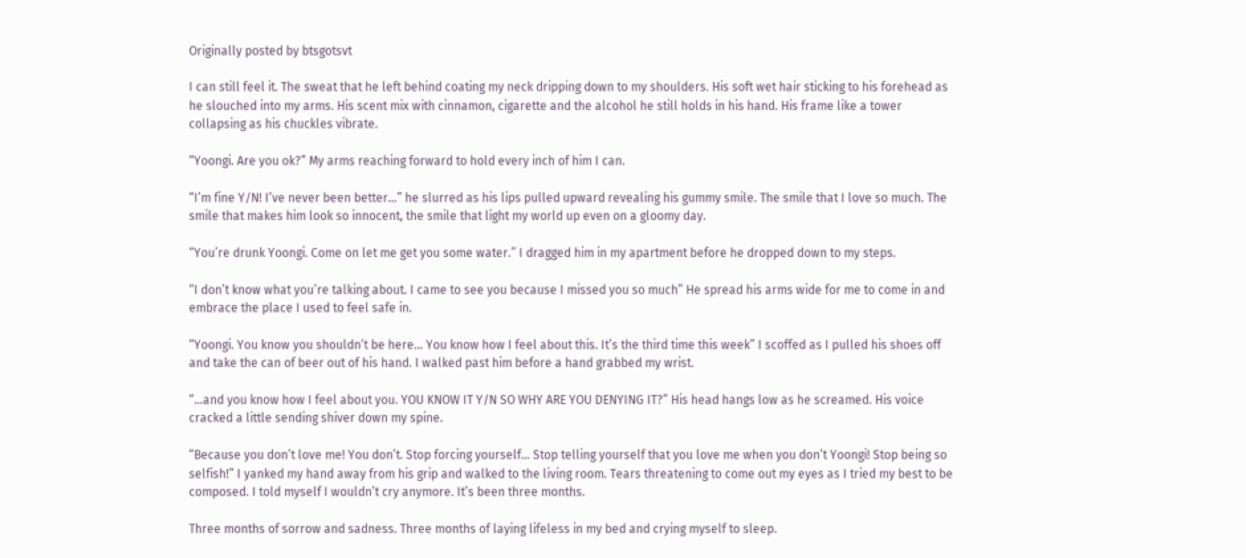Originally posted by btsgotsvt

I can still feel it. The sweat that he left behind coating my neck dripping down to my shoulders. His soft wet hair sticking to his forehead as he slouched into my arms. His scent mix with cinnamon, cigarette and the alcohol he still holds in his hand. His frame like a tower collapsing as his chuckles vibrate.

“Yoongi. Are you ok?” My arms reaching forward to hold every inch of him I can.

“I’m fine Y/N! I’ve never been better…” he slurred as his lips pulled upward revealing his gummy smile. The smile that I love so much. The smile that makes him look so innocent, the smile that light my world up even on a gloomy day.

“You’re drunk Yoongi. Come on let me get you some water.” I dragged him in my apartment before he dropped down to my steps.

“I don’t know what you’re talking about. I came to see you because I missed you so much” He spread his arms wide for me to come in and embrace the place I used to feel safe in.

“Yoongi. You know you shouldn’t be here… You know how I feel about this. It’s the third time this week” I scoffed as I pulled his shoes off and take the can of beer out of his hand. I walked past him before a hand grabbed my wrist.

“…and you know how I feel about you. YOU KNOW IT Y/N SO WHY ARE YOU DENYING IT?” His head hangs low as he screamed. His voice cracked a little sending shiver down my spine.

“Because you don’t love me! You don’t. Stop forcing yourself… Stop telling yourself that you love me when you don’t Yoongi! Stop being so selfish!” I yanked my hand away from his grip and walked to the living room. Tears threatening to come out my eyes as I tried my best to be composed. I told myself I wouldn’t cry anymore. It’s been three months.

Three months of sorrow and sadness. Three months of laying lifeless in my bed and crying myself to sleep.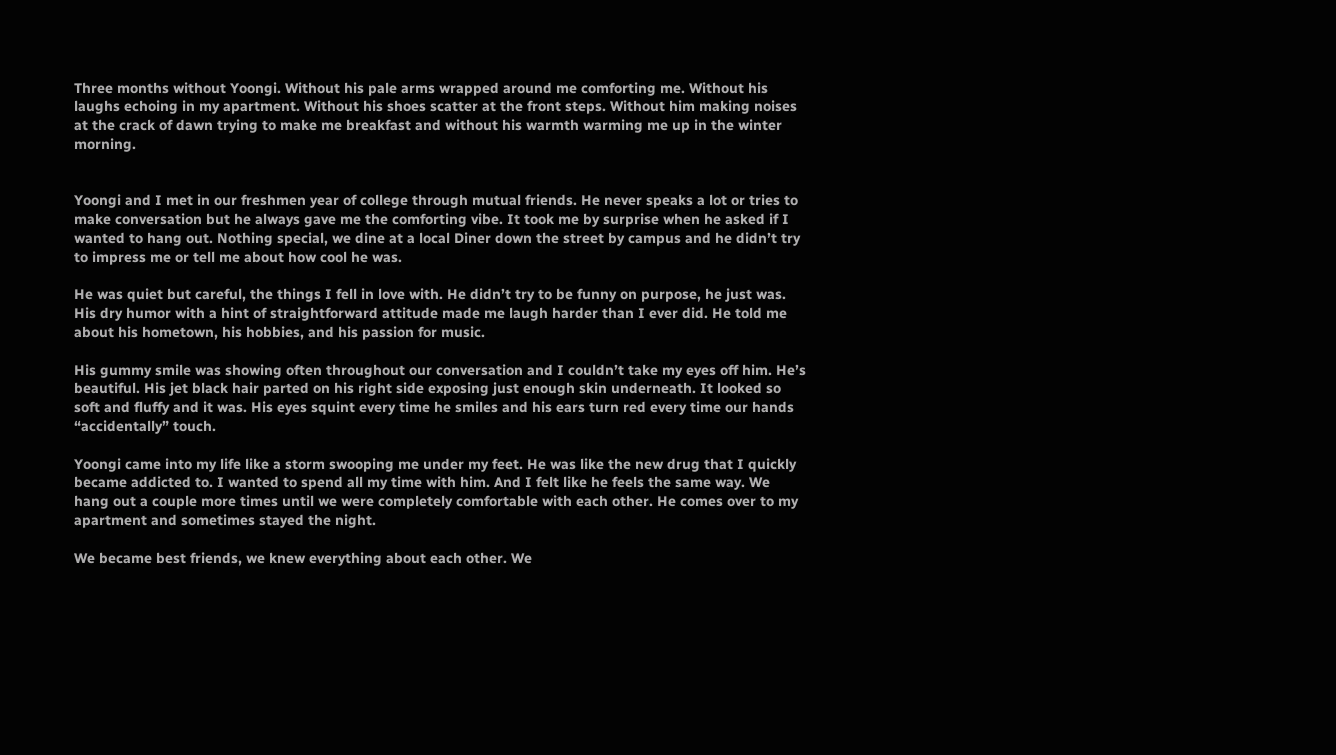Three months without Yoongi. Without his pale arms wrapped around me comforting me. Without his laughs echoing in my apartment. Without his shoes scatter at the front steps. Without him making noises at the crack of dawn trying to make me breakfast and without his warmth warming me up in the winter morning.


Yoongi and I met in our freshmen year of college through mutual friends. He never speaks a lot or tries to make conversation but he always gave me the comforting vibe. It took me by surprise when he asked if I wanted to hang out. Nothing special, we dine at a local Diner down the street by campus and he didn’t try to impress me or tell me about how cool he was.

He was quiet but careful, the things I fell in love with. He didn’t try to be funny on purpose, he just was. His dry humor with a hint of straightforward attitude made me laugh harder than I ever did. He told me about his hometown, his hobbies, and his passion for music.

His gummy smile was showing often throughout our conversation and I couldn’t take my eyes off him. He’s beautiful. His jet black hair parted on his right side exposing just enough skin underneath. It looked so soft and fluffy and it was. His eyes squint every time he smiles and his ears turn red every time our hands “accidentally” touch.

Yoongi came into my life like a storm swooping me under my feet. He was like the new drug that I quickly became addicted to. I wanted to spend all my time with him. And I felt like he feels the same way. We hang out a couple more times until we were completely comfortable with each other. He comes over to my apartment and sometimes stayed the night.

We became best friends, we knew everything about each other. We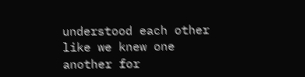understood each other like we knew one another for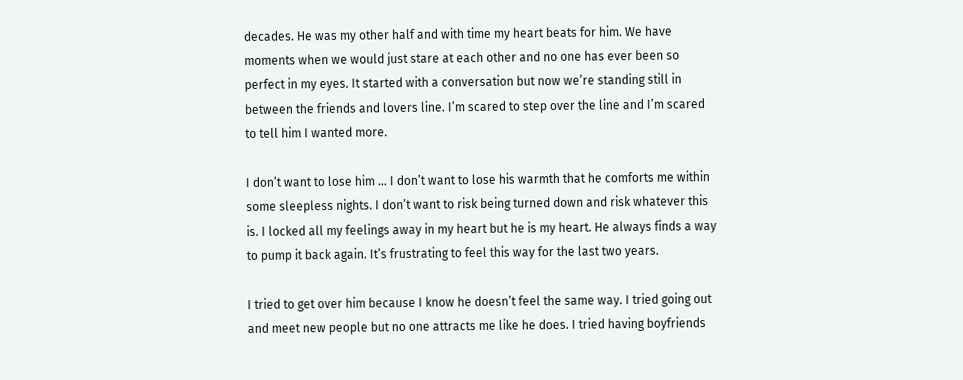decades. He was my other half and with time my heart beats for him. We have moments when we would just stare at each other and no one has ever been so perfect in my eyes. It started with a conversation but now we’re standing still in between the friends and lovers line. I’m scared to step over the line and I’m scared to tell him I wanted more.

I don’t want to lose him … I don’t want to lose his warmth that he comforts me within some sleepless nights. I don’t want to risk being turned down and risk whatever this is. I locked all my feelings away in my heart but he is my heart. He always finds a way to pump it back again. It’s frustrating to feel this way for the last two years.

I tried to get over him because I know he doesn’t feel the same way. I tried going out and meet new people but no one attracts me like he does. I tried having boyfriends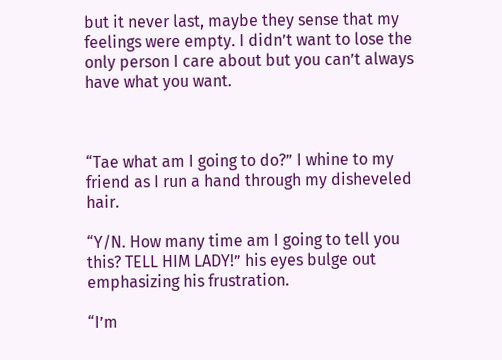but it never last, maybe they sense that my feelings were empty. I didn’t want to lose the only person I care about but you can’t always have what you want.



“Tae what am I going to do?” I whine to my friend as I run a hand through my disheveled hair.

“Y/N. How many time am I going to tell you this? TELL HIM LADY!” his eyes bulge out emphasizing his frustration.

“I’m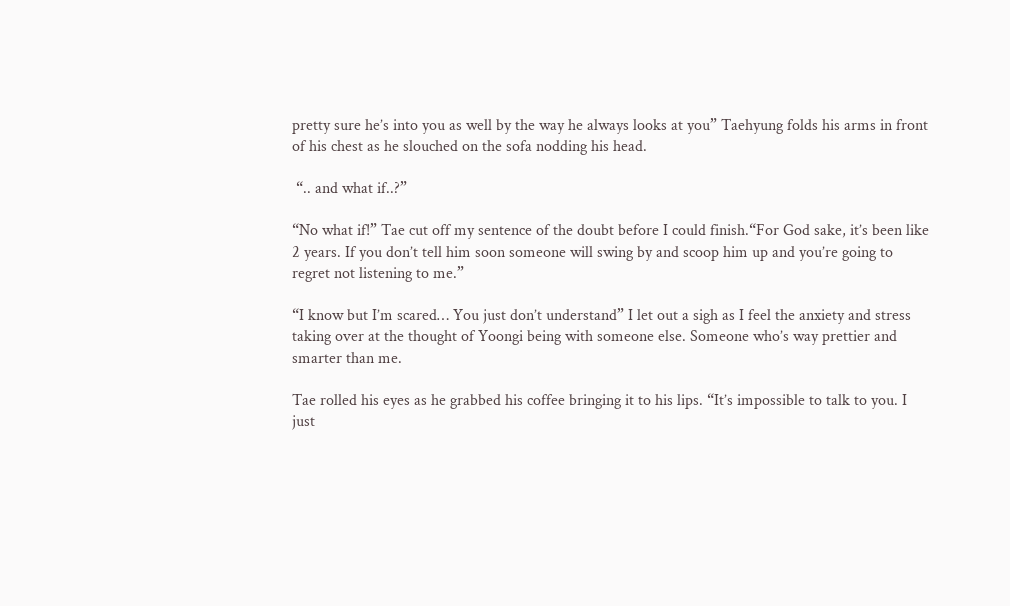pretty sure he’s into you as well by the way he always looks at you” Taehyung folds his arms in front of his chest as he slouched on the sofa nodding his head.

 “.. and what if..?”

“No what if!” Tae cut off my sentence of the doubt before I could finish.“For God sake, it’s been like 2 years. If you don’t tell him soon someone will swing by and scoop him up and you’re going to regret not listening to me.”

“I know but I’m scared… You just don’t understand” I let out a sigh as I feel the anxiety and stress taking over at the thought of Yoongi being with someone else. Someone who’s way prettier and smarter than me.

Tae rolled his eyes as he grabbed his coffee bringing it to his lips. “It’s impossible to talk to you. I just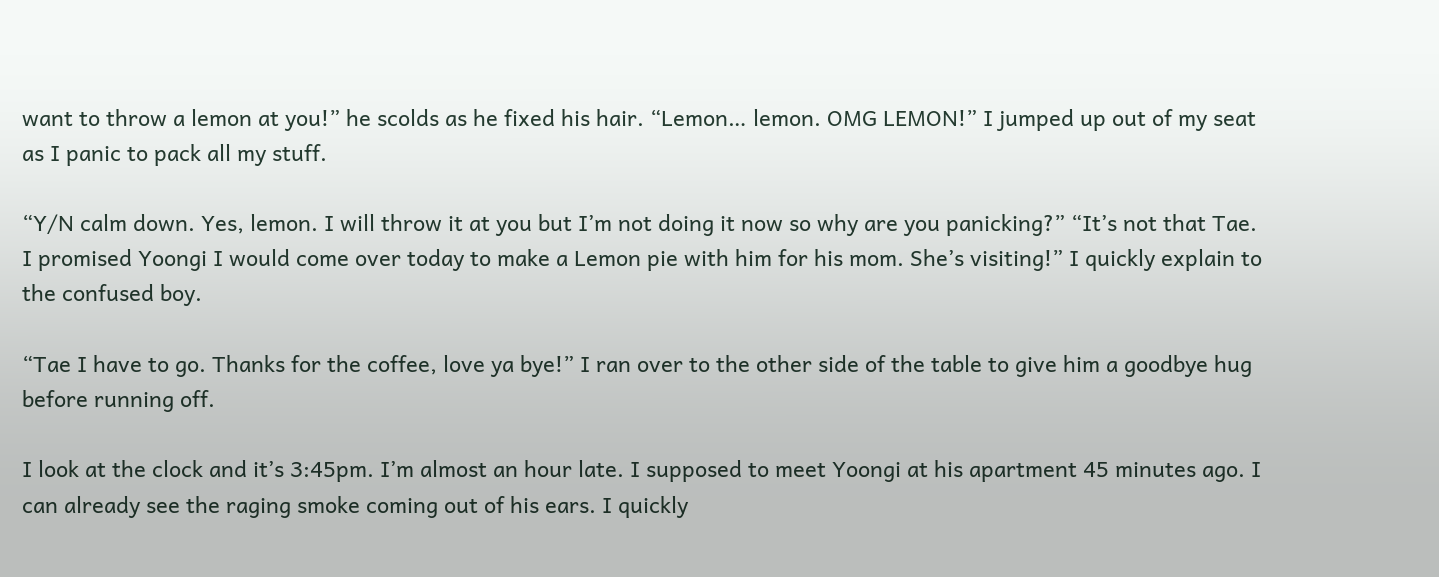want to throw a lemon at you!” he scolds as he fixed his hair. “Lemon… lemon. OMG LEMON!” I jumped up out of my seat as I panic to pack all my stuff.

“Y/N calm down. Yes, lemon. I will throw it at you but I’m not doing it now so why are you panicking?” “It’s not that Tae. I promised Yoongi I would come over today to make a Lemon pie with him for his mom. She’s visiting!” I quickly explain to the confused boy.

“Tae I have to go. Thanks for the coffee, love ya bye!” I ran over to the other side of the table to give him a goodbye hug before running off.

I look at the clock and it’s 3:45pm. I’m almost an hour late. I supposed to meet Yoongi at his apartment 45 minutes ago. I can already see the raging smoke coming out of his ears. I quickly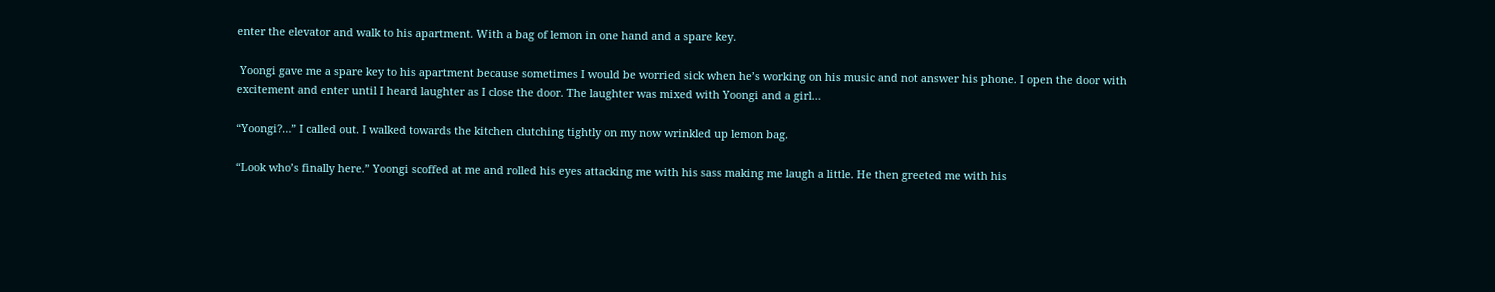enter the elevator and walk to his apartment. With a bag of lemon in one hand and a spare key.

 Yoongi gave me a spare key to his apartment because sometimes I would be worried sick when he’s working on his music and not answer his phone. I open the door with excitement and enter until I heard laughter as I close the door. The laughter was mixed with Yoongi and a girl…

“Yoongi?…” I called out. I walked towards the kitchen clutching tightly on my now wrinkled up lemon bag.

“Look who’s finally here.” Yoongi scoffed at me and rolled his eyes attacking me with his sass making me laugh a little. He then greeted me with his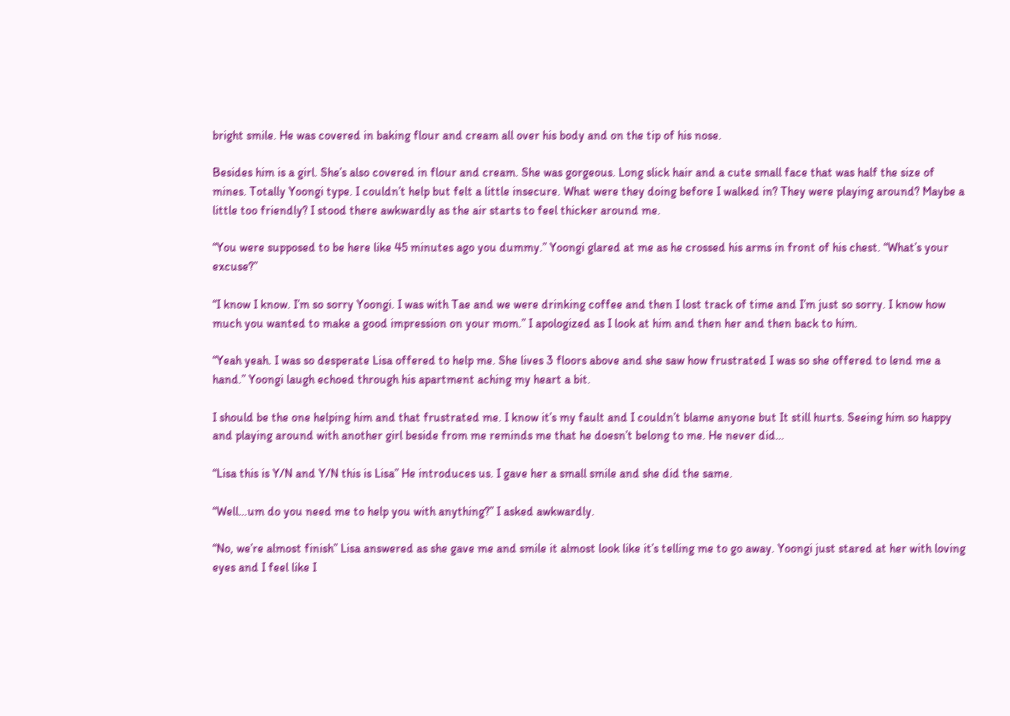bright smile. He was covered in baking flour and cream all over his body and on the tip of his nose.

Besides him is a girl. She’s also covered in flour and cream. She was gorgeous. Long slick hair and a cute small face that was half the size of mines. Totally Yoongi type. I couldn’t help but felt a little insecure. What were they doing before I walked in? They were playing around? Maybe a little too friendly? I stood there awkwardly as the air starts to feel thicker around me.

“You were supposed to be here like 45 minutes ago you dummy.” Yoongi glared at me as he crossed his arms in front of his chest. “What’s your excuse?”

“I know I know. I’m so sorry Yoongi. I was with Tae and we were drinking coffee and then I lost track of time and I’m just so sorry. I know how much you wanted to make a good impression on your mom.” I apologized as I look at him and then her and then back to him.

“Yeah yeah. I was so desperate Lisa offered to help me. She lives 3 floors above and she saw how frustrated I was so she offered to lend me a hand.” Yoongi laugh echoed through his apartment aching my heart a bit.

I should be the one helping him and that frustrated me. I know it’s my fault and I couldn’t blame anyone but It still hurts. Seeing him so happy and playing around with another girl beside from me reminds me that he doesn’t belong to me. He never did…

“Lisa this is Y/N and Y/N this is Lisa” He introduces us. I gave her a small smile and she did the same.

“Well…um do you need me to help you with anything?” I asked awkwardly.

“No, we’re almost finish” Lisa answered as she gave me and smile it almost look like it’s telling me to go away. Yoongi just stared at her with loving eyes and I feel like I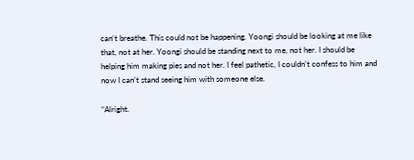can’t breathe. This could not be happening. Yoongi should be looking at me like that, not at her. Yoongi should be standing next to me, not her. I should be helping him making pies and not her. I feel pathetic, I couldn’t confess to him and now I can’t stand seeing him with someone else.

“Alright.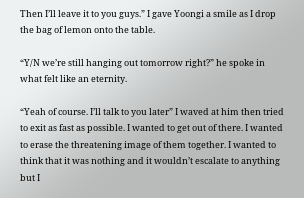Then I’ll leave it to you guys.” I gave Yoongi a smile as I drop the bag of lemon onto the table.

“Y/N we’re still hanging out tomorrow right?” he spoke in what felt like an eternity.

“Yeah of course. I’ll talk to you later” I waved at him then tried to exit as fast as possible. I wanted to get out of there. I wanted to erase the threatening image of them together. I wanted to think that it was nothing and it wouldn’t escalate to anything but I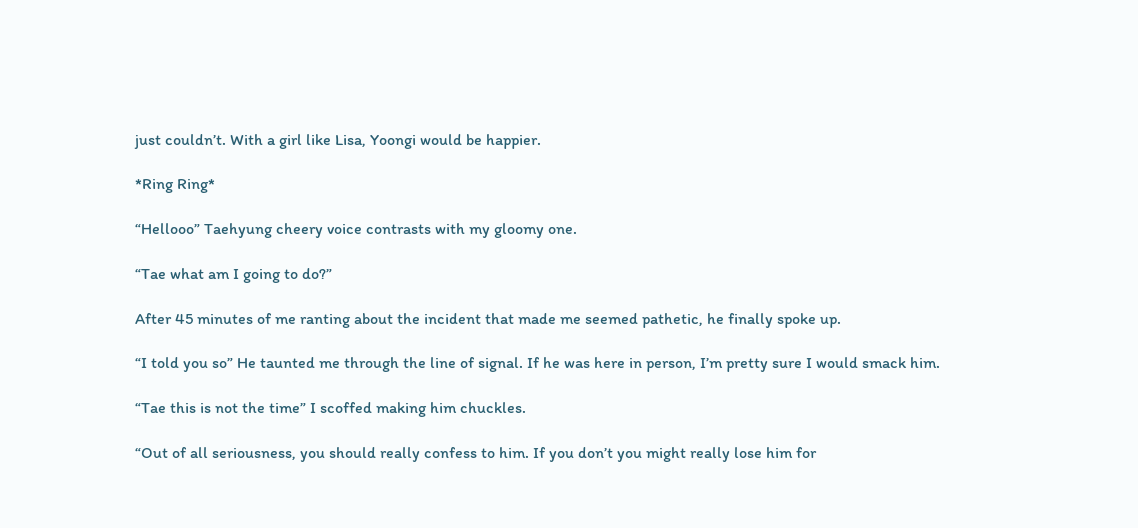just couldn’t. With a girl like Lisa, Yoongi would be happier.

*Ring Ring*

“Hellooo” Taehyung cheery voice contrasts with my gloomy one.

“Tae what am I going to do?”

After 45 minutes of me ranting about the incident that made me seemed pathetic, he finally spoke up.

“I told you so” He taunted me through the line of signal. If he was here in person, I’m pretty sure I would smack him.

“Tae this is not the time” I scoffed making him chuckles.

“Out of all seriousness, you should really confess to him. If you don’t you might really lose him for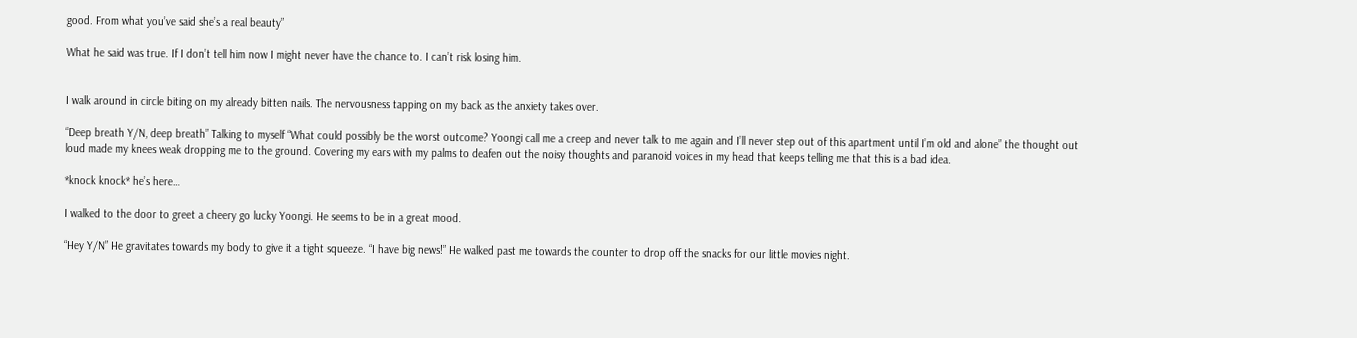good. From what you’ve said she’s a real beauty”

What he said was true. If I don’t tell him now I might never have the chance to. I can’t risk losing him.


I walk around in circle biting on my already bitten nails. The nervousness tapping on my back as the anxiety takes over.

“Deep breath Y/N, deep breath” Talking to myself “What could possibly be the worst outcome? Yoongi call me a creep and never talk to me again and I’ll never step out of this apartment until I’m old and alone” the thought out loud made my knees weak dropping me to the ground. Covering my ears with my palms to deafen out the noisy thoughts and paranoid voices in my head that keeps telling me that this is a bad idea.

*knock knock* he’s here…

I walked to the door to greet a cheery go lucky Yoongi. He seems to be in a great mood.

“Hey Y/N” He gravitates towards my body to give it a tight squeeze. “I have big news!” He walked past me towards the counter to drop off the snacks for our little movies night.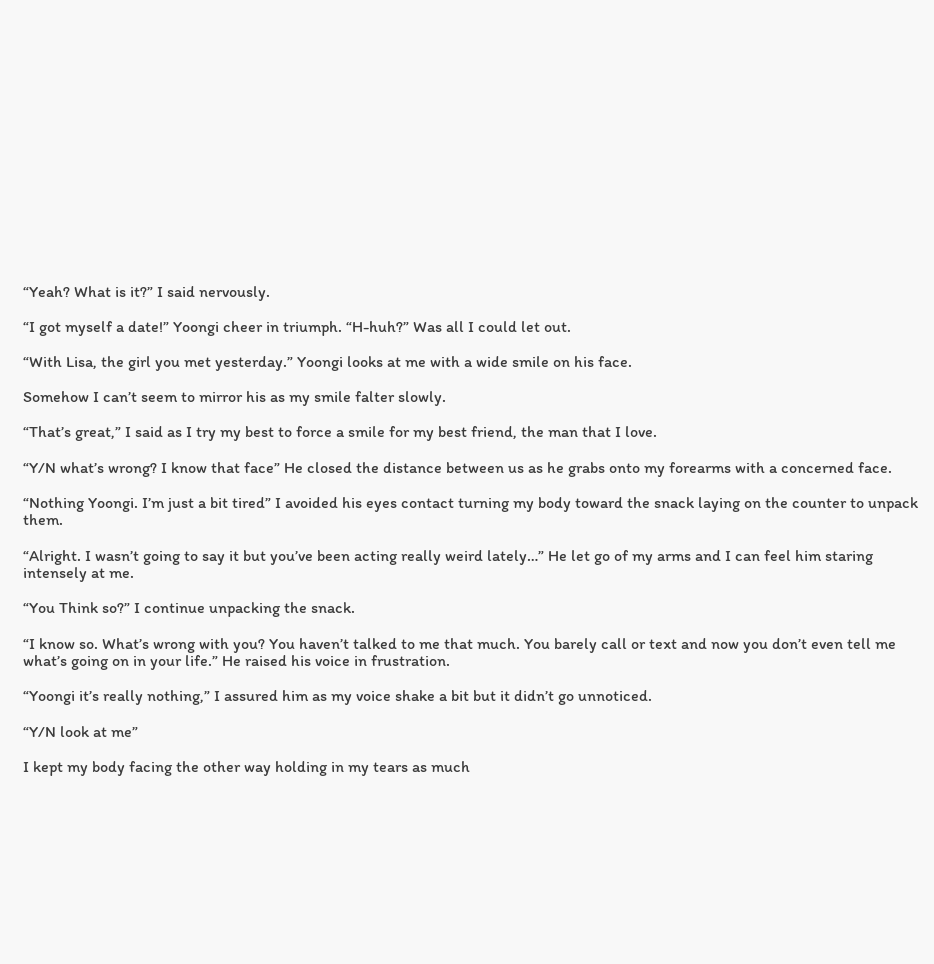“Yeah? What is it?” I said nervously.

“I got myself a date!” Yoongi cheer in triumph. “H-huh?” Was all I could let out.

“With Lisa, the girl you met yesterday.” Yoongi looks at me with a wide smile on his face.

Somehow I can’t seem to mirror his as my smile falter slowly.

“That’s great,” I said as I try my best to force a smile for my best friend, the man that I love.

“Y/N what’s wrong? I know that face” He closed the distance between us as he grabs onto my forearms with a concerned face.

“Nothing Yoongi. I’m just a bit tired” I avoided his eyes contact turning my body toward the snack laying on the counter to unpack them.

“Alright. I wasn’t going to say it but you’ve been acting really weird lately…” He let go of my arms and I can feel him staring intensely at me.

“You Think so?” I continue unpacking the snack.

“I know so. What’s wrong with you? You haven’t talked to me that much. You barely call or text and now you don’t even tell me what’s going on in your life.” He raised his voice in frustration.

“Yoongi it’s really nothing,” I assured him as my voice shake a bit but it didn’t go unnoticed.

“Y/N look at me”

I kept my body facing the other way holding in my tears as much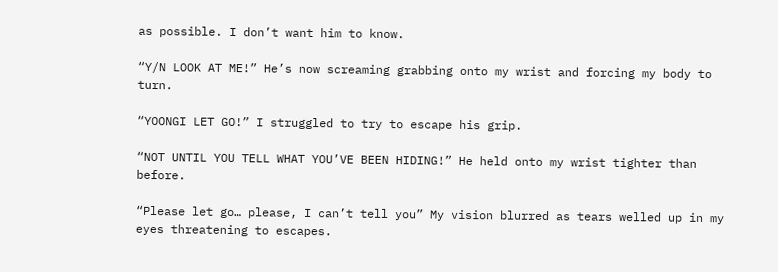as possible. I don’t want him to know.

“Y/N LOOK AT ME!” He’s now screaming grabbing onto my wrist and forcing my body to turn.

“YOONGI LET GO!” I struggled to try to escape his grip.

“NOT UNTIL YOU TELL WHAT YOU’VE BEEN HIDING!” He held onto my wrist tighter than before.

“Please let go… please, I can’t tell you” My vision blurred as tears welled up in my eyes threatening to escapes.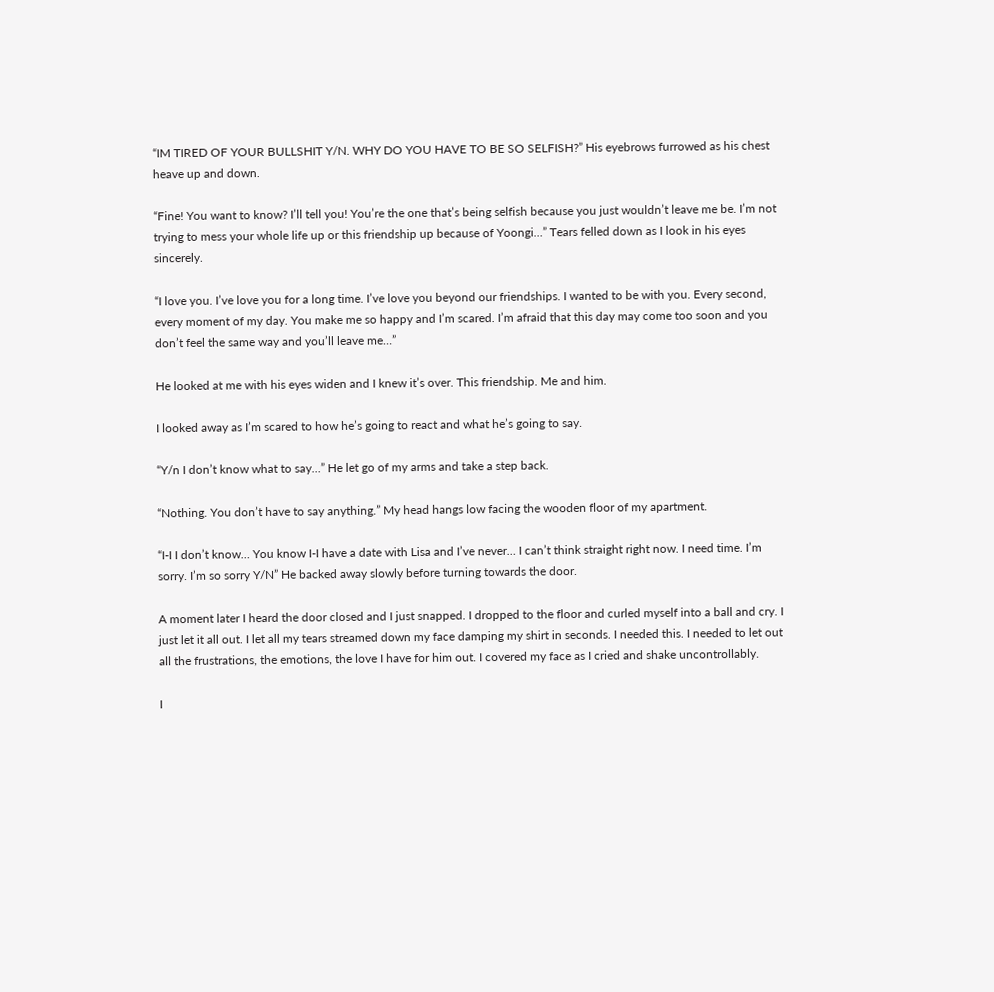“IM TIRED OF YOUR BULLSHIT Y/N. WHY DO YOU HAVE TO BE SO SELFISH?” His eyebrows furrowed as his chest heave up and down.

“Fine! You want to know? I’ll tell you! You’re the one that’s being selfish because you just wouldn’t leave me be. I’m not trying to mess your whole life up or this friendship up because of Yoongi…” Tears felled down as I look in his eyes sincerely.

“I love you. I’ve love you for a long time. I’ve love you beyond our friendships. I wanted to be with you. Every second, every moment of my day. You make me so happy and I’m scared. I’m afraid that this day may come too soon and you don’t feel the same way and you’ll leave me…”

He looked at me with his eyes widen and I knew it’s over. This friendship. Me and him.

I looked away as I’m scared to how he’s going to react and what he’s going to say.

“Y/n I don’t know what to say…” He let go of my arms and take a step back.

“Nothing. You don’t have to say anything.” My head hangs low facing the wooden floor of my apartment.

“I-I I don’t know… You know I-I have a date with Lisa and I’ve never… I can’t think straight right now. I need time. I’m sorry. I’m so sorry Y/N” He backed away slowly before turning towards the door.

A moment later I heard the door closed and I just snapped. I dropped to the floor and curled myself into a ball and cry. I just let it all out. I let all my tears streamed down my face damping my shirt in seconds. I needed this. I needed to let out all the frustrations, the emotions, the love I have for him out. I covered my face as I cried and shake uncontrollably.

I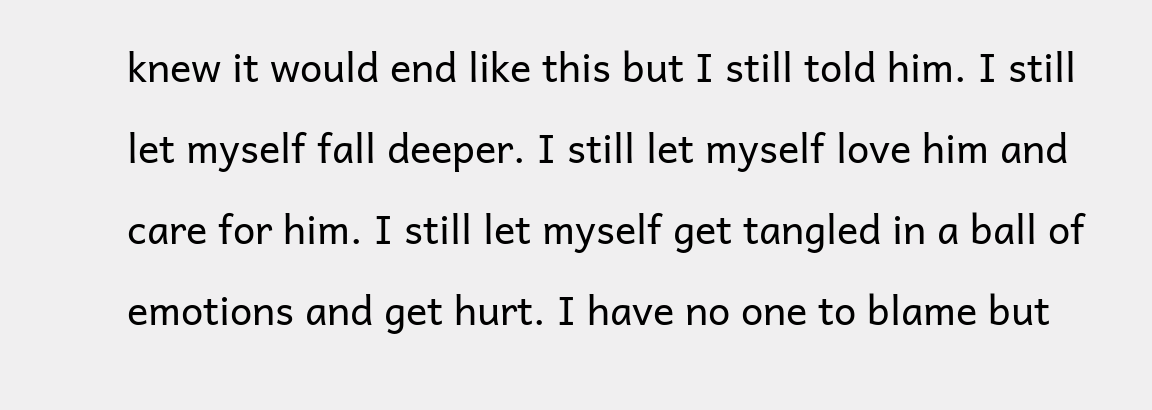knew it would end like this but I still told him. I still let myself fall deeper. I still let myself love him and care for him. I still let myself get tangled in a ball of emotions and get hurt. I have no one to blame but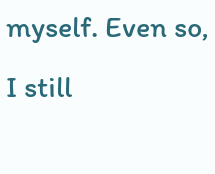myself. Even so, I still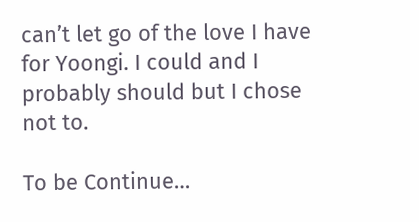can’t let go of the love I have for Yoongi. I could and I probably should but I chose not to.

To be Continue…